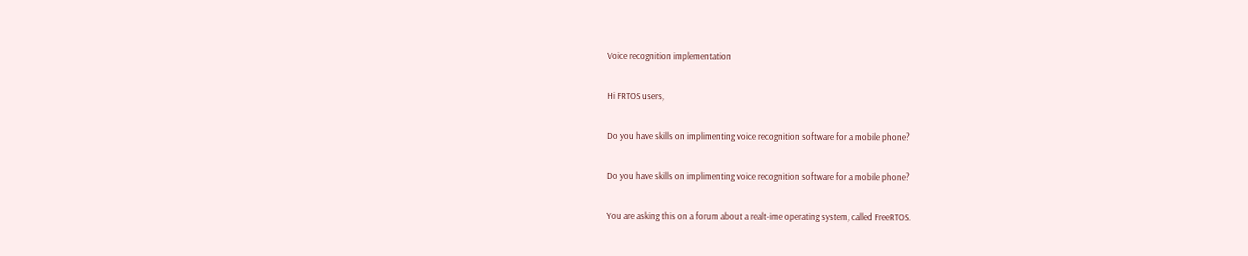Voice recognition implementation

Hi FRTOS users,

Do you have skills on implimenting voice recognition software for a mobile phone?

Do you have skills on implimenting voice recognition software for a mobile phone?

You are asking this on a forum about a realt-ime operating system, called FreeRTOS.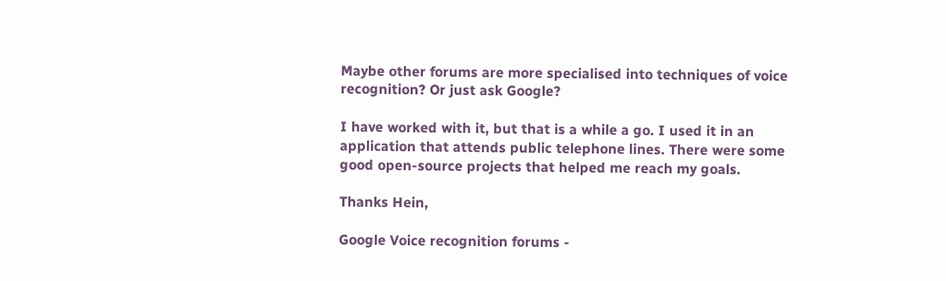Maybe other forums are more specialised into techniques of voice recognition? Or just ask Google?

I have worked with it, but that is a while a go. I used it in an application that attends public telephone lines. There were some good open-source projects that helped me reach my goals.

Thanks Hein,

Google Voice recognition forums -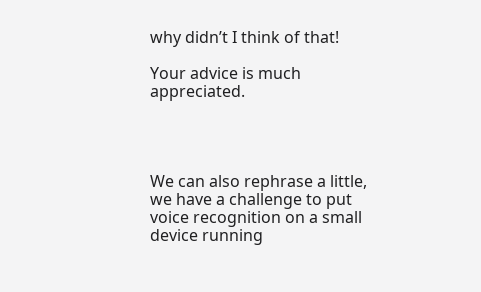why didn’t I think of that!

Your advice is much appreciated.




We can also rephrase a little, we have a challenge to put voice recognition on a small device running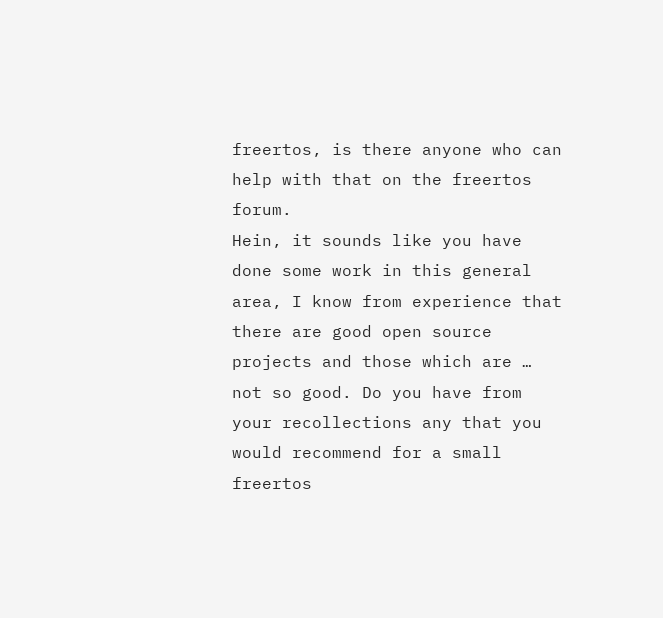freertos, is there anyone who can help with that on the freertos forum.
Hein, it sounds like you have done some work in this general area, I know from experience that there are good open source projects and those which are … not so good. Do you have from your recollections any that you would recommend for a small freertos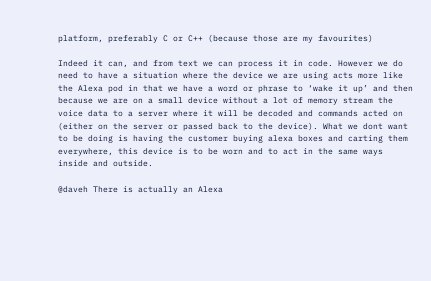platform, preferably C or C++ (because those are my favourites)

Indeed it can, and from text we can process it in code. However we do need to have a situation where the device we are using acts more like the Alexa pod in that we have a word or phrase to ‘wake it up’ and then because we are on a small device without a lot of memory stream the voice data to a server where it will be decoded and commands acted on (either on the server or passed back to the device). What we dont want to be doing is having the customer buying alexa boxes and carting them everywhere, this device is to be worn and to act in the same ways inside and outside.

@daveh There is actually an Alexa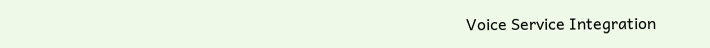Voice Service Integration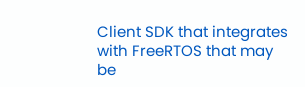Client SDK that integrates with FreeRTOS that may be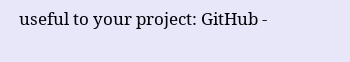useful to your project: GitHub -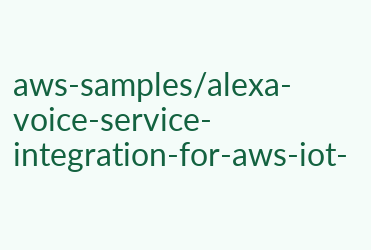aws-samples/alexa-voice-service-integration-for-aws-iot-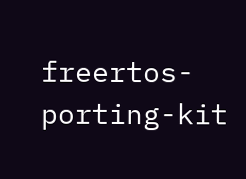freertos-porting-kit